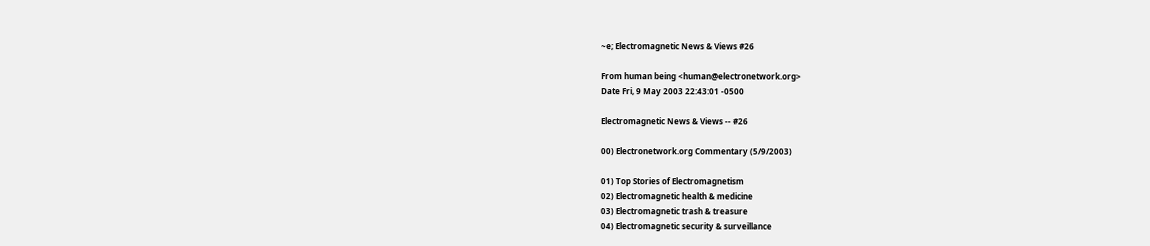~e; Electromagnetic News & Views #26

From human being <human@electronetwork.org>
Date Fri, 9 May 2003 22:43:01 -0500

Electromagnetic News & Views -- #26

00) Electronetwork.org Commentary (5/9/2003)

01) Top Stories of Electromagnetism
02) Electromagnetic health & medicine
03) Electromagnetic trash & treasure
04) Electromagnetic security & surveillance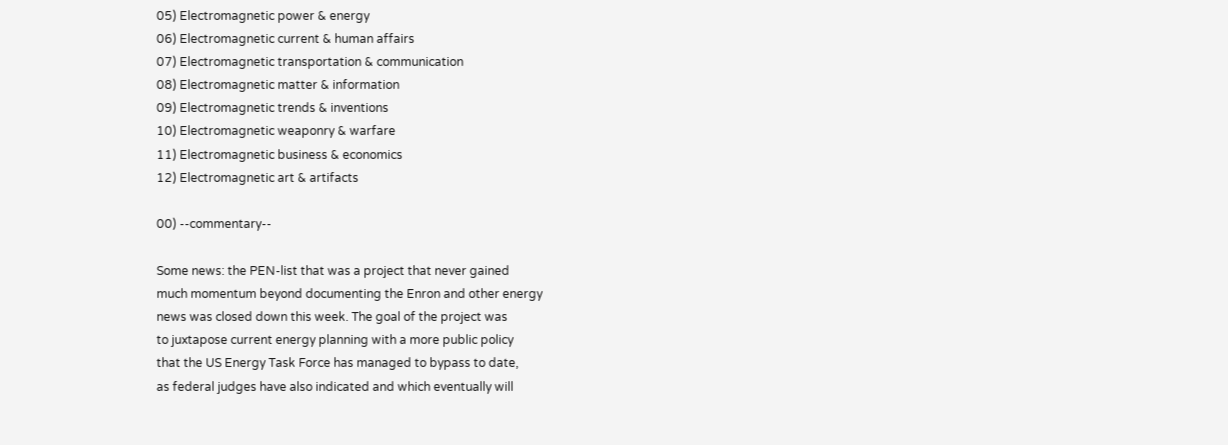05) Electromagnetic power & energy
06) Electromagnetic current & human affairs
07) Electromagnetic transportation & communication
08) Electromagnetic matter & information
09) Electromagnetic trends & inventions
10) Electromagnetic weaponry & warfare
11) Electromagnetic business & economics
12) Electromagnetic art & artifacts

00) --commentary--

Some news: the PEN-list that was a project that never gained
much momentum beyond documenting the Enron and other energy
news was closed down this week. The goal of the project was
to juxtapose current energy planning with a more public policy
that the US Energy Task Force has managed to bypass to date,
as federal judges have also indicated and which eventually will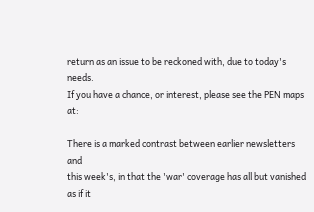return as an issue to be reckoned with, due to today's needs.
If you have a chance, or interest, please see the PEN maps at:

There is a marked contrast between earlier newsletters and
this week's, in that the 'war' coverage has all but vanished
as if it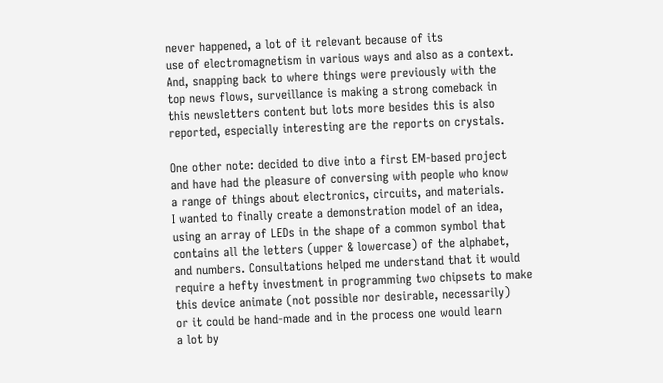never happened, a lot of it relevant because of its
use of electromagnetism in various ways and also as a context.
And, snapping back to where things were previously with the
top news flows, surveillance is making a strong comeback in
this newsletters content but lots more besides this is also
reported, especially interesting are the reports on crystals.

One other note: decided to dive into a first EM-based project
and have had the pleasure of conversing with people who know
a range of things about electronics, circuits, and materials.
I wanted to finally create a demonstration model of an idea,
using an array of LEDs in the shape of a common symbol that
contains all the letters (upper & lowercase) of the alphabet,
and numbers. Consultations helped me understand that it would
require a hefty investment in programming two chipsets to make
this device animate (not possible nor desirable, necessarily)
or it could be hand-made and in the process one would learn
a lot by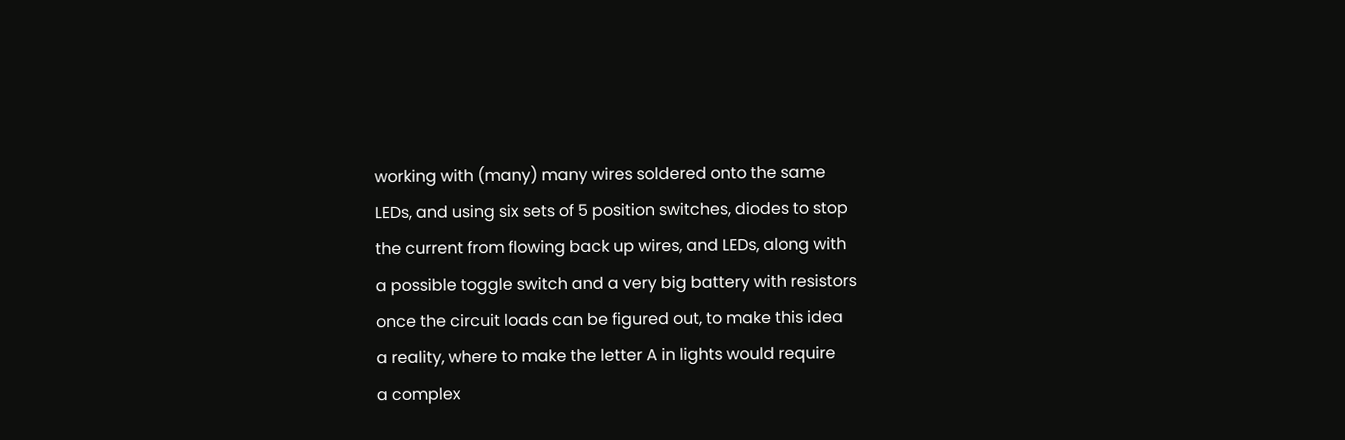working with (many) many wires soldered onto the same
LEDs, and using six sets of 5 position switches, diodes to stop
the current from flowing back up wires, and LEDs, along with
a possible toggle switch and a very big battery with resistors
once the circuit loads can be figured out, to make this idea
a reality, where to make the letter A in lights would require
a complex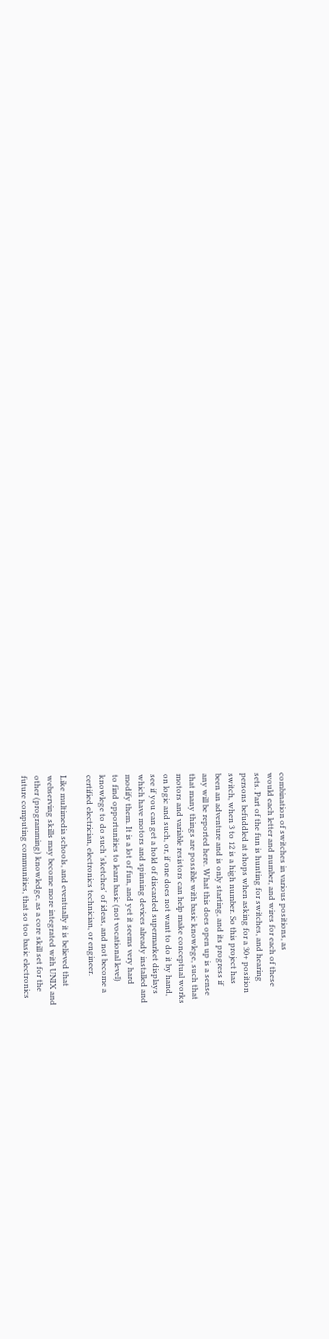combination of switches in various positions, as
would each letter and number, and wires for each of these
sets. Part of the fun is hunting for switches, and hearing
persons befuddled at shops when asking for a 30+ position
switch, when 3 to 12 is a high number. So this project has
been an adventure and is only starting, and its progress if
any will be reported here. What this does open up is a sense
that many things are possible with basic knowlege, such that
motors and variable resistors can help make conceptual works
on logic and such, or, if one does not want to do it by hand,
see if you can get a hold of discarded supermarket displays
which have motors and spinning devices already installed and
modify them. It is a lot of fun, and yet it seems very hard
to find opportunities to learn basic (not vocational level)
knowlege to do such 'sketches' of ideas, and not become a
certified electrician, electronics technician, or engineer.

Like multimedia schools, and eventually it is believed that
webserving skills may become more integrated with UNIX and
other (programming) knowledge, as a core skill set for the
future computing communities, that so too basic electronics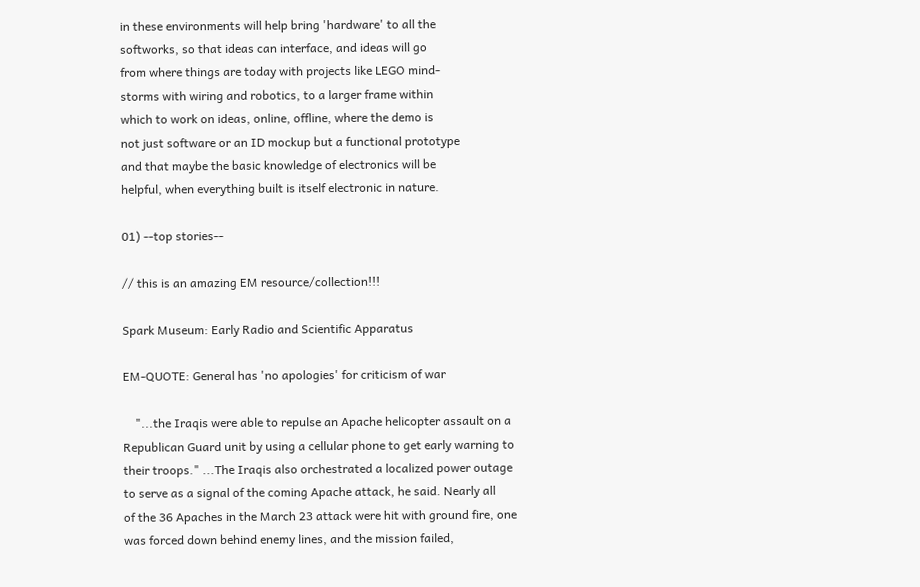in these environments will help bring 'hardware' to all the
softworks, so that ideas can interface, and ideas will go
from where things are today with projects like LEGO mind-
storms with wiring and robotics, to a larger frame within
which to work on ideas, online, offline, where the demo is
not just software or an ID mockup but a functional prototype
and that maybe the basic knowledge of electronics will be
helpful, when everything built is itself electronic in nature.

01) --top stories--

// this is an amazing EM resource/collection!!!

Spark Museum: Early Radio and Scientific Apparatus

EM-QUOTE: General has 'no apologies' for criticism of war

    "...the Iraqis were able to repulse an Apache helicopter assault on a
Republican Guard unit by using a cellular phone to get early warning to
their troops." ...The Iraqis also orchestrated a localized power outage
to serve as a signal of the coming Apache attack, he said. Nearly all
of the 36 Apaches in the March 23 attack were hit with ground fire, one
was forced down behind enemy lines, and the mission failed,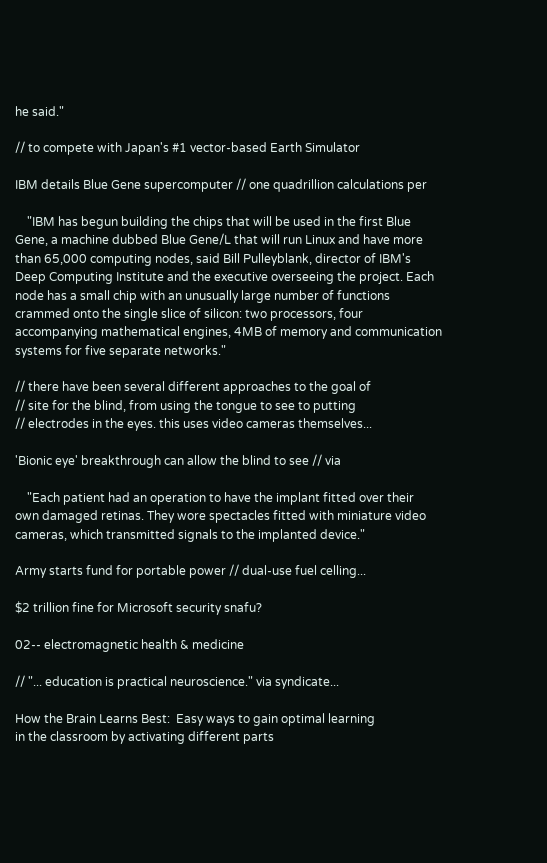he said."

// to compete with Japan's #1 vector-based Earth Simulator

IBM details Blue Gene supercomputer // one quadrillion calculations per

    "IBM has begun building the chips that will be used in the first Blue
Gene, a machine dubbed Blue Gene/L that will run Linux and have more
than 65,000 computing nodes, said Bill Pulleyblank, director of IBM's
Deep Computing Institute and the executive overseeing the project. Each
node has a small chip with an unusually large number of functions
crammed onto the single slice of silicon: two processors, four
accompanying mathematical engines, 4MB of memory and communication
systems for five separate networks."

// there have been several different approaches to the goal of
// site for the blind, from using the tongue to see to putting
// electrodes in the eyes. this uses video cameras themselves...

'Bionic eye' breakthrough can allow the blind to see // via

    "Each patient had an operation to have the implant fitted over their
own damaged retinas. They wore spectacles fitted with miniature video
cameras, which transmitted signals to the implanted device."

Army starts fund for portable power // dual-use fuel celling...

$2 trillion fine for Microsoft security snafu?

02-- electromagnetic health & medicine

// "... education is practical neuroscience." via syndicate...

How the Brain Learns Best:  Easy ways to gain optimal learning
in the classroom by activating different parts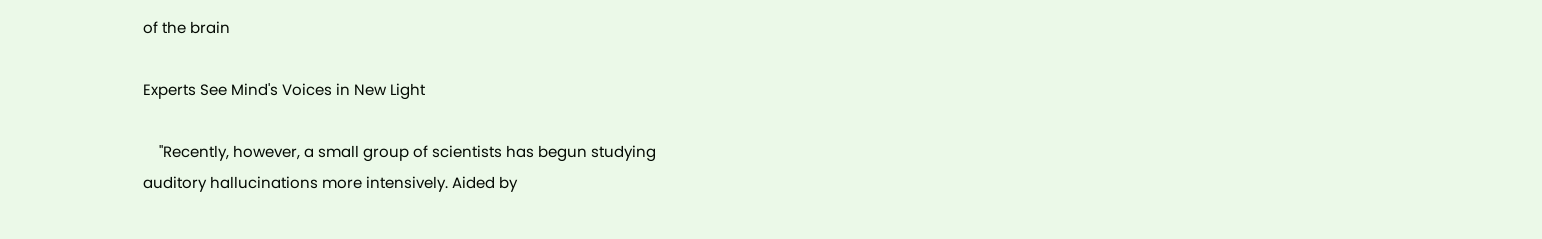of the brain

Experts See Mind's Voices in New Light

    "Recently, however, a small group of scientists has begun studying
auditory hallucinations more intensively. Aided by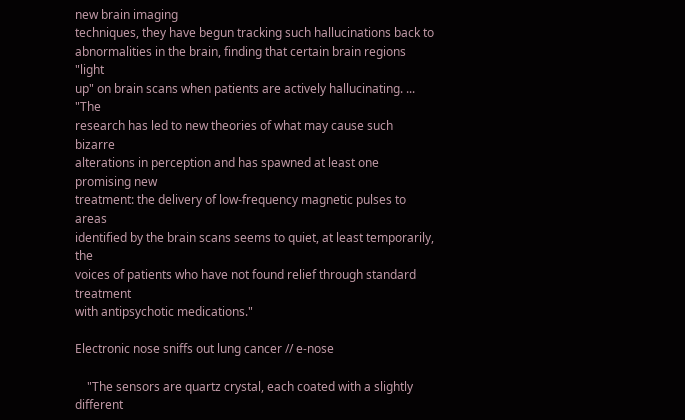new brain imaging
techniques, they have begun tracking such hallucinations back to
abnormalities in the brain, finding that certain brain regions "light
up" on brain scans when patients are actively hallucinating. ... "The
research has led to new theories of what may cause such bizarre
alterations in perception and has spawned at least one promising new
treatment: the delivery of low-frequency magnetic pulses to areas
identified by the brain scans seems to quiet, at least temporarily, the
voices of patients who have not found relief through standard treatment
with antipsychotic medications."

Electronic nose sniffs out lung cancer // e-nose

    "The sensors are quartz crystal, each coated with a slightly different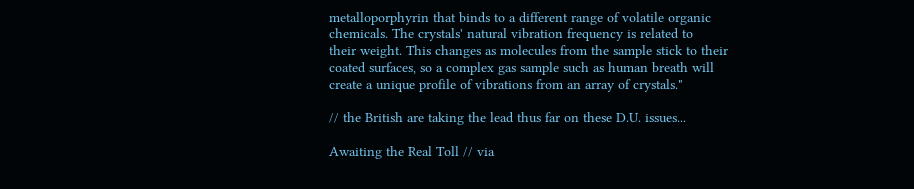metalloporphyrin that binds to a different range of volatile organic
chemicals. The crystals' natural vibration frequency is related to
their weight. This changes as molecules from the sample stick to their
coated surfaces, so a complex gas sample such as human breath will
create a unique profile of vibrations from an array of crystals."

// the British are taking the lead thus far on these D.U. issues...

Awaiting the Real Toll // via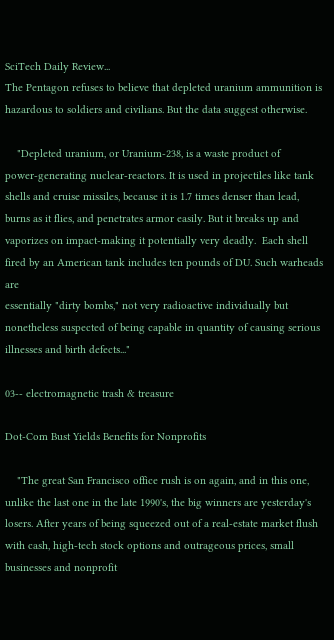SciTech Daily Review...
The Pentagon refuses to believe that depleted uranium ammunition is
hazardous to soldiers and civilians. But the data suggest otherwise.

    "Depleted uranium, or Uranium-238, is a waste product of
power-generating nuclear-reactors. It is used in projectiles like tank
shells and cruise missiles, because it is 1.7 times denser than lead,
burns as it flies, and penetrates armor easily. But it breaks up and
vaporizes on impact-making it potentially very deadly.  Each shell
fired by an American tank includes ten pounds of DU. Such warheads are
essentially "dirty bombs," not very radioactive individually but
nonetheless suspected of being capable in quantity of causing serious
illnesses and birth defects..."

03-- electromagnetic trash & treasure

Dot-Com Bust Yields Benefits for Nonprofits

    "The great San Francisco office rush is on again, and in this one,
unlike the last one in the late 1990's, the big winners are yesterday's
losers. After years of being squeezed out of a real-estate market flush
with cash, high-tech stock options and outrageous prices, small
businesses and nonprofit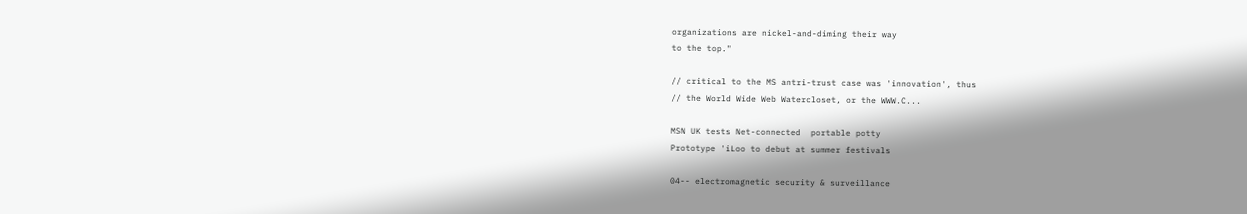organizations are nickel-and-diming their way
to the top."

// critical to the MS antri-trust case was 'innovation', thus
// the World Wide Web Watercloset, or the WWW.C...

MSN UK tests Net-connected  portable potty
Prototype 'iLoo to debut at summer festivals

04-- electromagnetic security & surveillance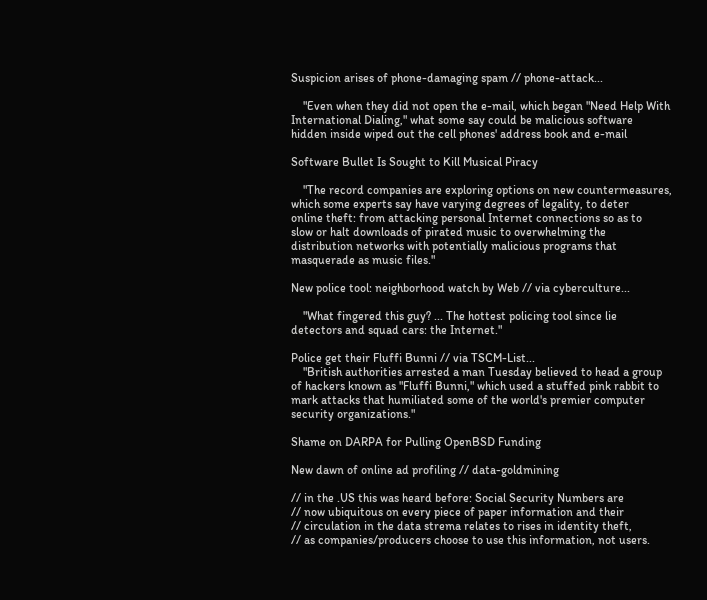Suspicion arises of phone-damaging spam // phone-attack...

    "Even when they did not open the e-mail, which began "Need Help With
International Dialing," what some say could be malicious software
hidden inside wiped out the cell phones' address book and e-mail

Software Bullet Is Sought to Kill Musical Piracy

    "The record companies are exploring options on new countermeasures,
which some experts say have varying degrees of legality, to deter
online theft: from attacking personal Internet connections so as to
slow or halt downloads of pirated music to overwhelming the
distribution networks with potentially malicious programs that
masquerade as music files."

New police tool: neighborhood watch by Web // via cyberculture...

    "What fingered this guy? ... The hottest policing tool since lie
detectors and squad cars: the Internet."

Police get their Fluffi Bunni // via TSCM-List...
    "British authorities arrested a man Tuesday believed to head a group
of hackers known as "Fluffi Bunni," which used a stuffed pink rabbit to
mark attacks that humiliated some of the world's premier computer
security organizations."

Shame on DARPA for Pulling OpenBSD Funding

New dawn of online ad profiling // data-goldmining

// in the .US this was heard before: Social Security Numbers are
// now ubiquitous on every piece of paper information and their
// circulation in the data strema relates to rises in identity theft,
// as companies/producers choose to use this information, not users.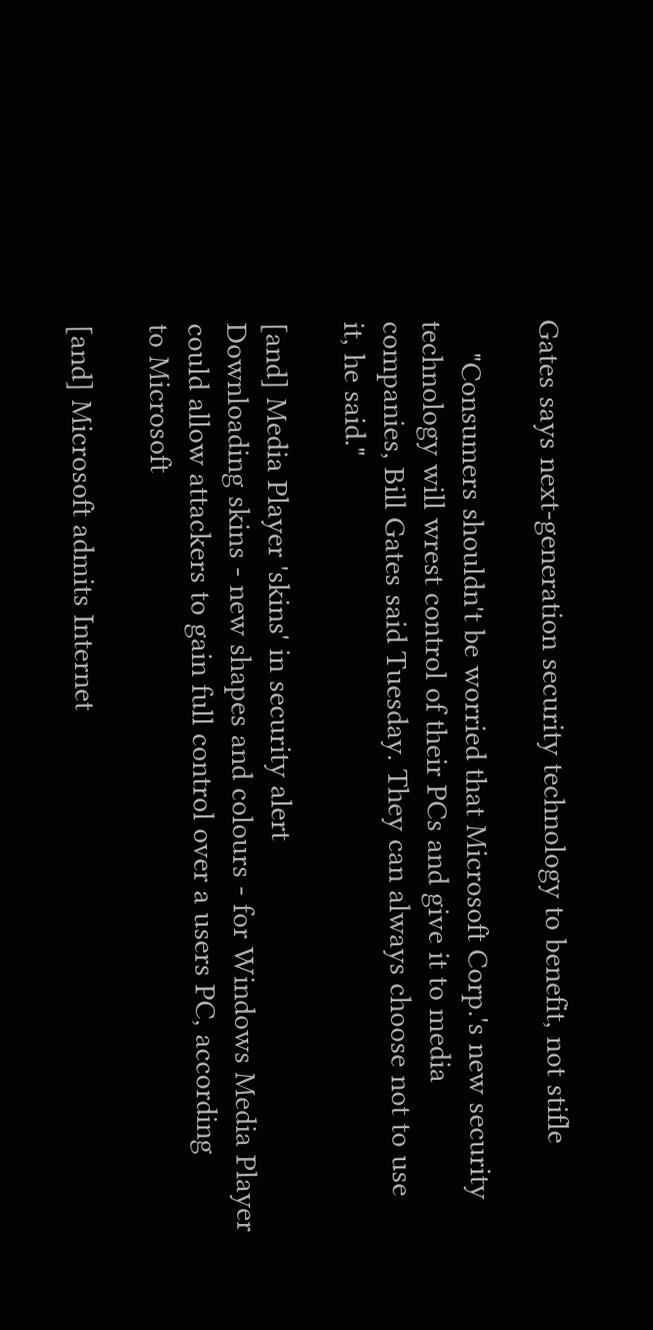Gates says next-generation security technology to benefit, not stifle

    "Consumers shouldn't be worried that Microsoft Corp.'s new security
technology will wrest control of their PCs and give it to media
companies, Bill Gates said Tuesday. They can always choose not to use
it, he said."

[and] Media Player 'skins' in security alert
Downloading skins - new shapes and colours - for Windows Media Player
could allow attackers to gain full control over a users PC, according
to Microsoft

[and] Microsoft admits Internet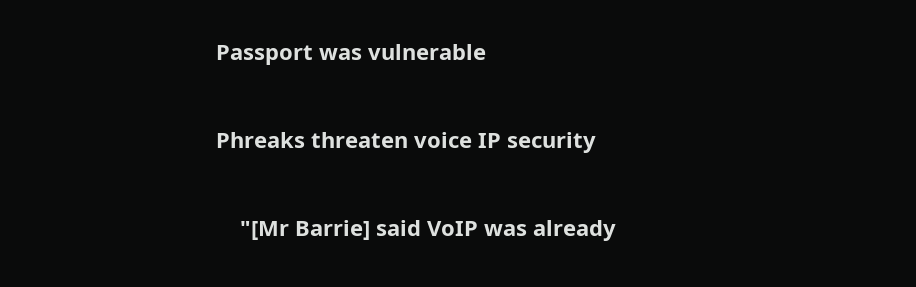Passport was vulnerable

Phreaks threaten voice IP security

    "[Mr Barrie] said VoIP was already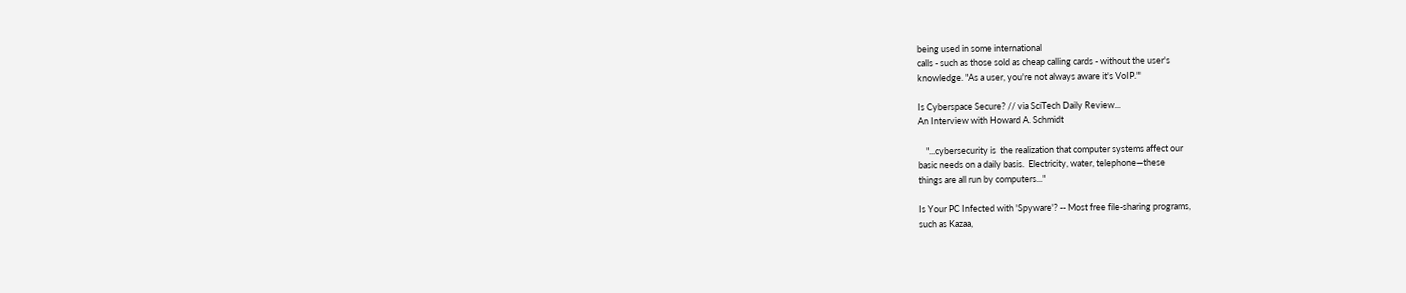being used in some international
calls - such as those sold as cheap calling cards - without the user's
knowledge. "As a user, you're not always aware it's VoIP."'

Is Cyberspace Secure? // via SciTech Daily Review...
An Interview with Howard A. Schmidt

    "...cybersecurity is  the realization that computer systems affect our
basic needs on a daily basis.  Electricity, water, telephone—these
things are all run by computers..."

Is Your PC Infected with 'Spyware'? -- Most free file-sharing programs,
such as Kazaa,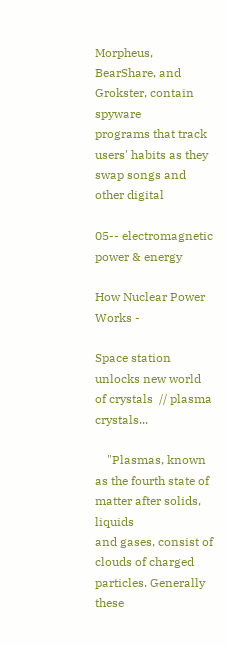Morpheus, BearShare, and Grokster, contain spyware
programs that track users' habits as they swap songs and other digital

05-- electromagnetic power & energy

How Nuclear Power Works -

Space station unlocks new world of crystals  // plasma crystals...

    "Plasmas, known as the fourth state of matter after solids, liquids
and gases, consist of clouds of charged particles. Generally these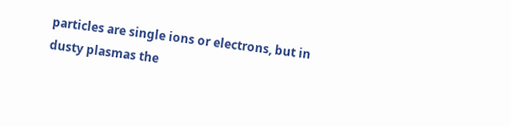particles are single ions or electrons, but in dusty plasmas the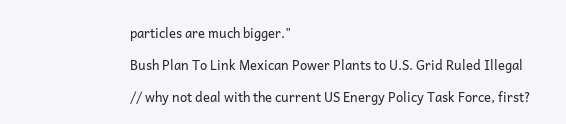particles are much bigger."

Bush Plan To Link Mexican Power Plants to U.S. Grid Ruled Illegal

// why not deal with the current US Energy Policy Task Force, first?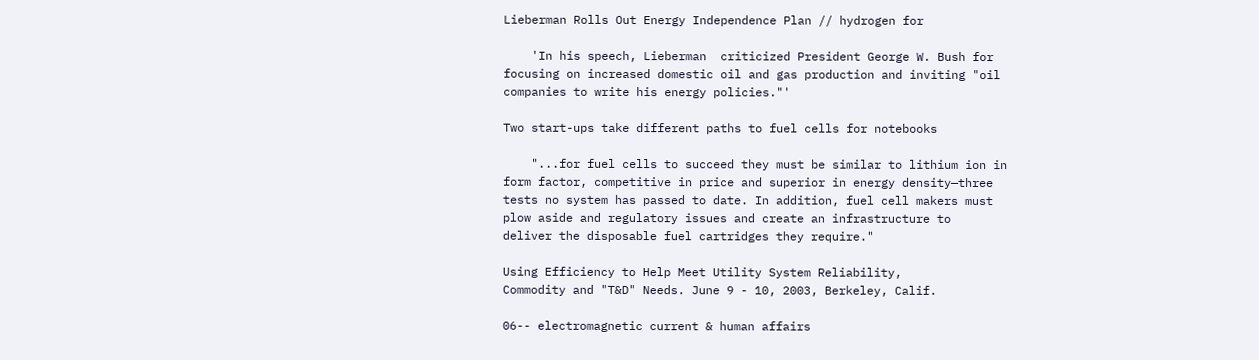Lieberman Rolls Out Energy Independence Plan // hydrogen for

    'In his speech, Lieberman  criticized President George W. Bush for
focusing on increased domestic oil and gas production and inviting "oil
companies to write his energy policies."'

Two start-ups take different paths to fuel cells for notebooks

    "...for fuel cells to succeed they must be similar to lithium ion in
form factor, competitive in price and superior in energy density—three
tests no system has passed to date. In addition, fuel cell makers must
plow aside and regulatory issues and create an infrastructure to
deliver the disposable fuel cartridges they require."

Using Efficiency to Help Meet Utility System Reliability,
Commodity and "T&D" Needs. June 9 - 10, 2003, Berkeley, Calif.

06-- electromagnetic current & human affairs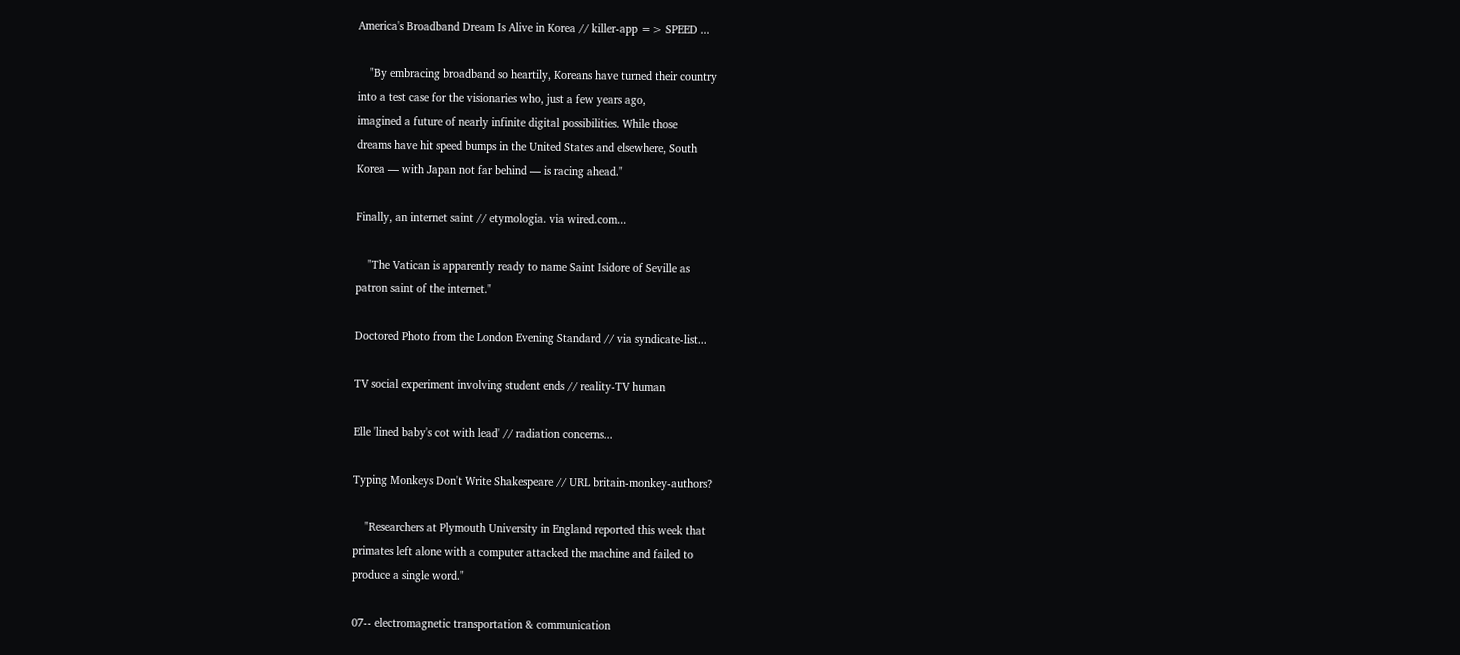America's Broadband Dream Is Alive in Korea // killer-app => SPEED ...

    "By embracing broadband so heartily, Koreans have turned their country
into a test case for the visionaries who, just a few years ago,
imagined a future of nearly infinite digital possibilities. While those
dreams have hit speed bumps in the United States and elsewhere, South
Korea — with Japan not far behind — is racing ahead."

Finally, an internet saint // etymologia. via wired.com...

    "The Vatican is apparently ready to name Saint Isidore of Seville as
patron saint of the internet."

Doctored Photo from the London Evening Standard // via syndicate-list...

TV social experiment involving student ends // reality-TV human

Elle 'lined baby's cot with lead' // radiation concerns...

Typing Monkeys Don't Write Shakespeare // URL britain-monkey-authors?

    "Researchers at Plymouth University in England reported this week that
primates left alone with a computer attacked the machine and failed to
produce a single word."

07-- electromagnetic transportation & communication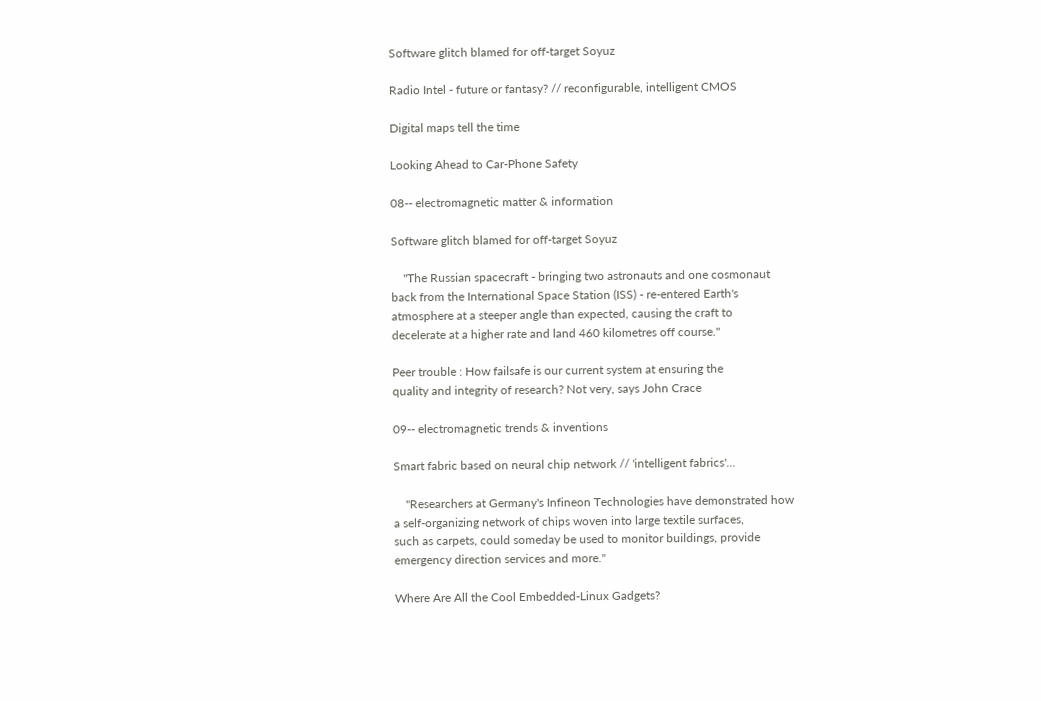Software glitch blamed for off-target Soyuz

Radio Intel - future or fantasy? // reconfigurable, intelligent CMOS

Digital maps tell the time

Looking Ahead to Car-Phone Safety

08-- electromagnetic matter & information

Software glitch blamed for off-target Soyuz

    "The Russian spacecraft - bringing two astronauts and one cosmonaut
back from the International Space Station (ISS) - re-entered Earth's
atmosphere at a steeper angle than expected, causing the craft to
decelerate at a higher rate and land 460 kilometres off course."

Peer trouble : How failsafe is our current system at ensuring the
quality and integrity of research? Not very, says John Crace

09-- electromagnetic trends & inventions

Smart fabric based on neural chip network // 'intelligent fabrics'...

    "Researchers at Germany's Infineon Technologies have demonstrated how
a self-organizing network of chips woven into large textile surfaces,
such as carpets, could someday be used to monitor buildings, provide
emergency direction services and more."

Where Are All the Cool Embedded-Linux Gadgets?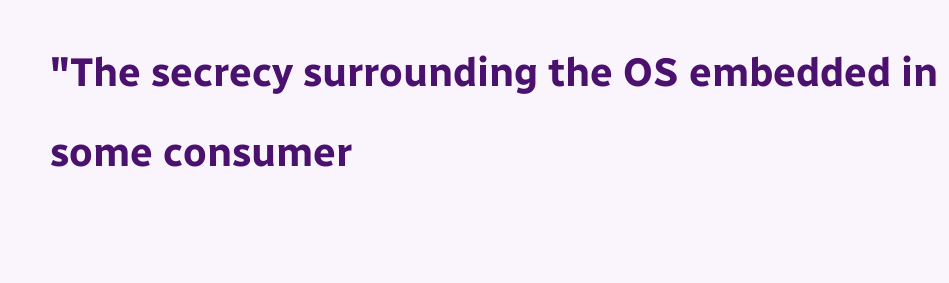"The secrecy surrounding the OS embedded in some consumer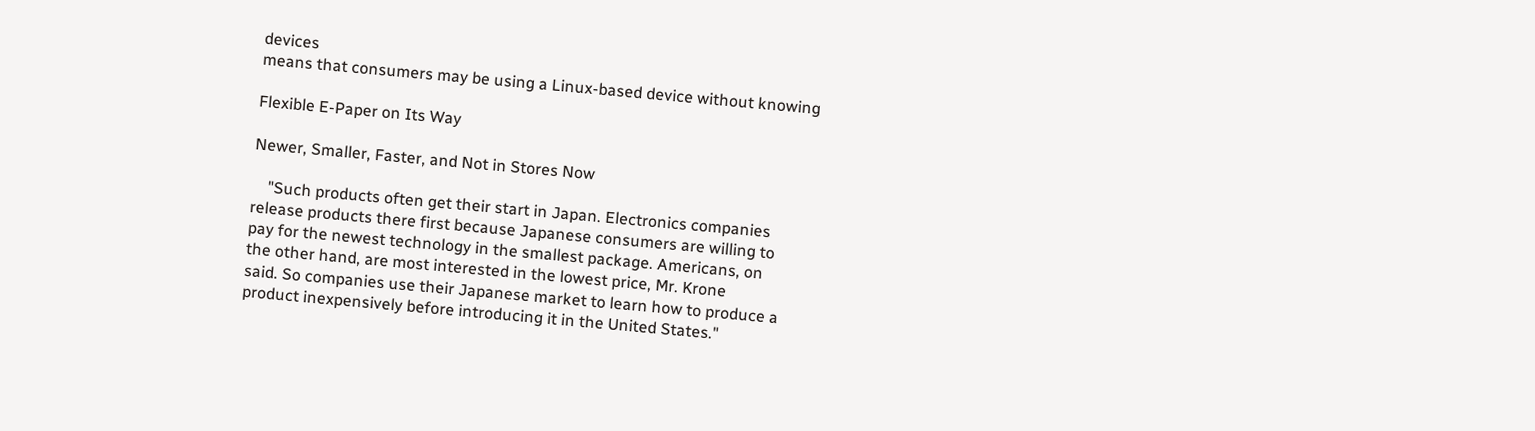devices
means that consumers may be using a Linux-based device without knowing

Flexible E-Paper on Its Way

Newer, Smaller, Faster, and Not in Stores Now

    "Such products often get their start in Japan. Electronics companies
release products there first because Japanese consumers are willing to
pay for the newest technology in the smallest package. Americans, on
the other hand, are most interested in the lowest price, Mr. Krone
said. So companies use their Japanese market to learn how to produce a
product inexpensively before introducing it in the United States."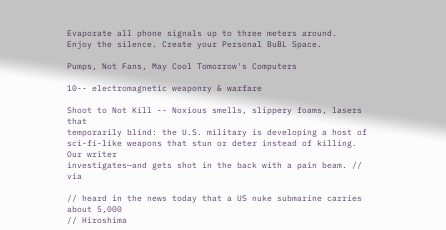Evaporate all phone signals up to three meters around.
Enjoy the silence. Create your Personal BuBL Space.

Pumps, Not Fans, May Cool Tomorrow's Computers

10-- electromagnetic weaponry & warfare

Shoot to Not Kill -- Noxious smells, slippery foams, lasers that
temporarily blind: the U.S. military is developing a host of
sci-fi-like weapons that stun or deter instead of killing. Our writer
investigates—and gets shot in the back with a pain beam. // via

// heard in the news today that a US nuke submarine carries about 5,000
// Hiroshima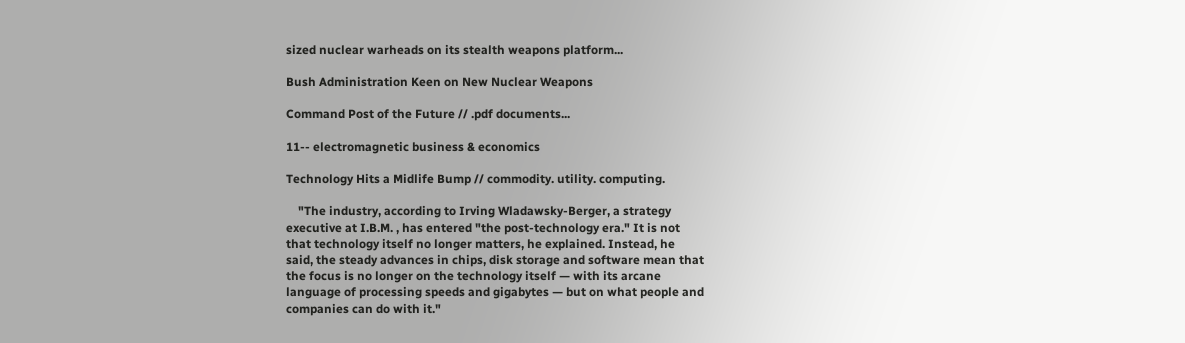sized nuclear warheads on its stealth weapons platform...

Bush Administration Keen on New Nuclear Weapons

Command Post of the Future // .pdf documents...

11-- electromagnetic business & economics

Technology Hits a Midlife Bump // commodity. utility. computing.

    "The industry, according to Irving Wladawsky-Berger, a strategy
executive at I.B.M. , has entered "the post-technology era." It is not
that technology itself no longer matters, he explained. Instead, he
said, the steady advances in chips, disk storage and software mean that
the focus is no longer on the technology itself — with its arcane
language of processing speeds and gigabytes — but on what people and
companies can do with it."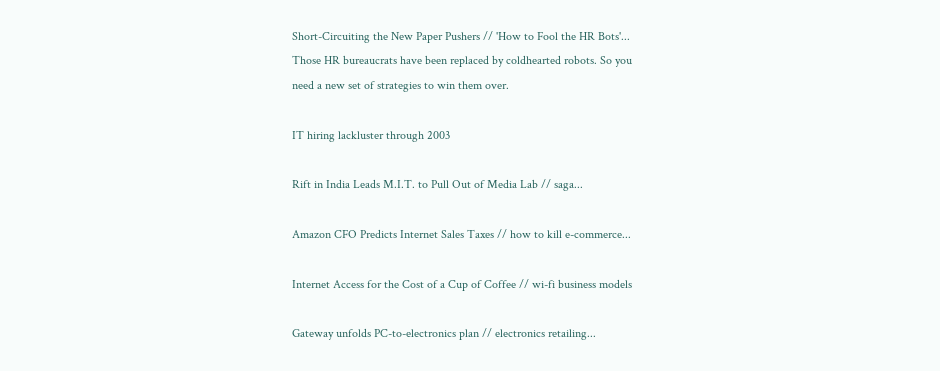Short-Circuiting the New Paper Pushers // 'How to Fool the HR Bots'...
Those HR bureaucrats have been replaced by coldhearted robots. So you
need a new set of strategies to win them over.

IT hiring lackluster through 2003

Rift in India Leads M.I.T. to Pull Out of Media Lab // saga...

Amazon CFO Predicts Internet Sales Taxes // how to kill e-commerce...

Internet Access for the Cost of a Cup of Coffee // wi-fi business models

Gateway unfolds PC-to-electronics plan // electronics retailing...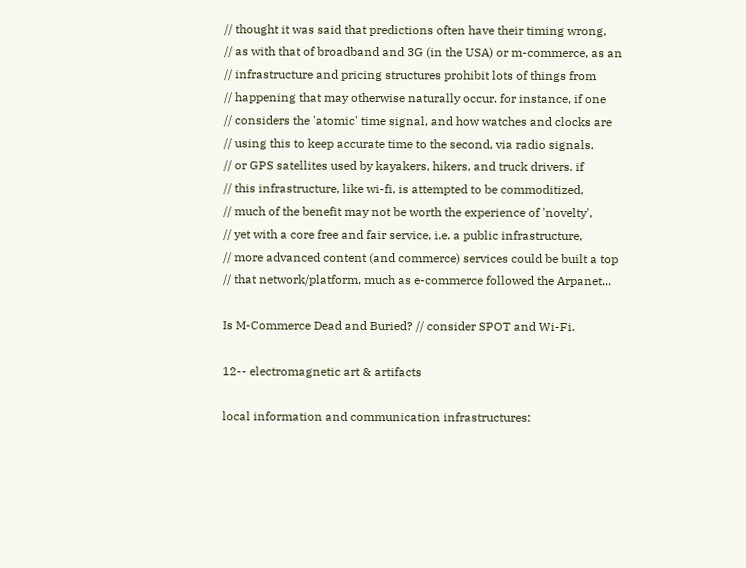// thought it was said that predictions often have their timing wrong,
// as with that of broadband and 3G (in the USA) or m-commerce, as an
// infrastructure and pricing structures prohibit lots of things from
// happening that may otherwise naturally occur. for instance, if one
// considers the 'atomic' time signal, and how watches and clocks are
// using this to keep accurate time to the second, via radio signals.
// or GPS satellites used by kayakers, hikers, and truck drivers. if
// this infrastructure, like wi-fi, is attempted to be commoditized,
// much of the benefit may not be worth the experience of 'novelty',
// yet with a core free and fair service, i.e. a public infrastructure,
// more advanced content (and commerce) services could be built a top
// that network/platform, much as e-commerce followed the Arpanet...

Is M-Commerce Dead and Buried? // consider SPOT and Wi-Fi.

12-- electromagnetic art & artifacts

local information and communication infrastructures: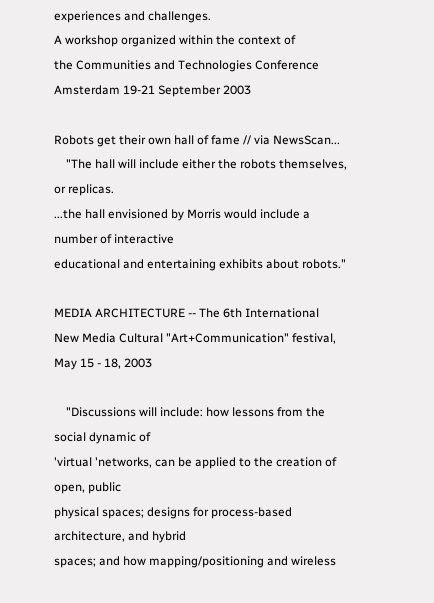experiences and challenges.
A workshop organized within the context of
the Communities and Technologies Conference
Amsterdam 19-21 September 2003

Robots get their own hall of fame // via NewsScan...
    "The hall will include either the robots themselves, or replicas.
...the hall envisioned by Morris would include a number of interactive
educational and entertaining exhibits about robots."

MEDIA ARCHITECTURE -- The 6th International
New Media Cultural "Art+Communication" festival, May 15 - 18, 2003

    "Discussions will include: how lessons from the social dynamic of
'virtual 'networks, can be applied to the creation of open, public
physical spaces; designs for process-based architecture, and hybrid
spaces; and how mapping/positioning and wireless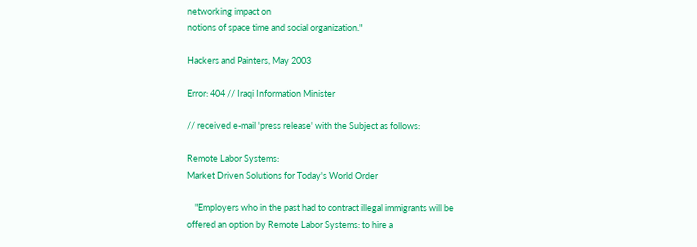networking impact on
notions of space time and social organization."

Hackers and Painters, May 2003

Error: 404 // Iraqi Information Minister

// received e-mail 'press release' with the Subject as follows:

Remote Labor Systems:
Market Driven Solutions for Today's World Order

    "Employers who in the past had to contract illegal immigrants will be
offered an option by Remote Labor Systems: to hire a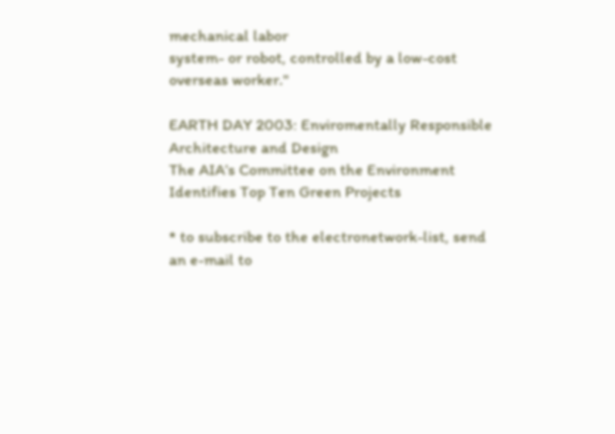mechanical labor
system- or robot, controlled by a low-cost overseas worker."

EARTH DAY 2003: Enviromentally Responsible Architecture and Design
The AIA’s Committee on the Environment Identifies Top Ten Green Projects

* to subscribe to the electronetwork-list, send
an e-mail to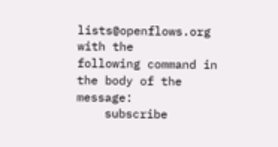lists@openflows.org with the
following command in the body of the message:
    subscribe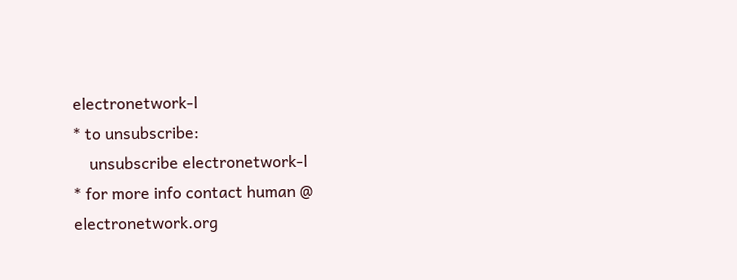electronetwork-l
* to unsubscribe:
    unsubscribe electronetwork-l
* for more info contact human @ electronetwork.org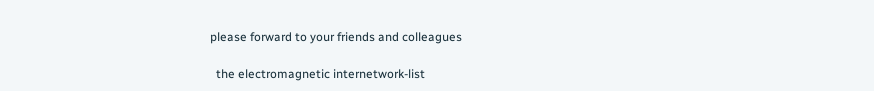please forward to your friends and colleagues

  the electromagnetic internetwork-list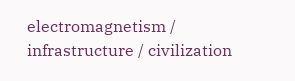electromagnetism / infrastructure / civilization